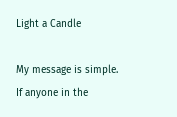Light a Candle

My message is simple. If anyone in the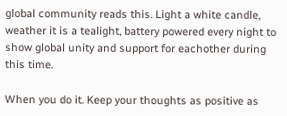global community reads this. Light a white candle, weather it is a tealight, battery powered every night to show global unity and support for eachother during this time.

When you do it. Keep your thoughts as positive as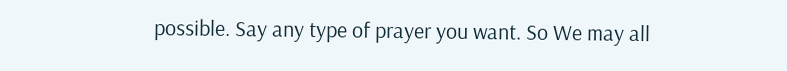possible. Say any type of prayer you want. So We may all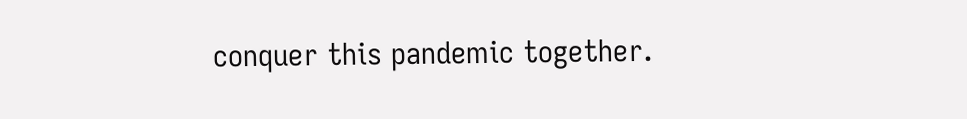conquer this pandemic together.